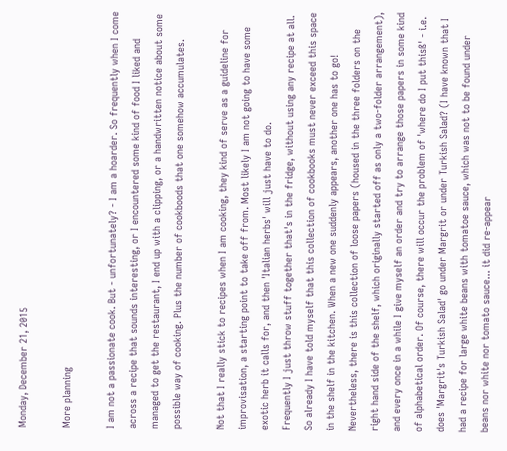Monday, December 21, 2015

More planning

I am not a passionate cook. But - unfortunately? - I am a hoarder. So frequently when I come across a recipe that sounds interesting, or I encountered some kind of food I liked and managed to get the restaurant, I end up with a clipping, or a handwritten notice about some possible way of cooking. Plus the number of cookboods that one somehow accumulates.

Not that I really stick to recipes when I am cooking, they kind of serve as a guideline for improvisation, a starting point to take off from. Most likely I am not going to have some exotic herb it calls for, and then 'Italian herbs' will just have to do.
Frequently I just throw stuff together that's in the fridge, without using any recipe at all. So already I have told myself that this collection of cookbooks must never exceed this space in the shelf in the kitchen. When a new one suddenly appears, another one has to go!  Nevertheless, there is this collection of loose papers (housed in the three folders on the right hand side of the shelf, which originally started off as only a two-folder arrangement), and every once in a while I give myself an order and try to arrange those papers in some kind of alphabetical order. Of course, there will occur the problem of 'where do I put thisß' - i.e. does 'Margrit's Turkish Salad' go under Margrit or under Turkish Salad? (I have known that I had a recipe for large white beans with tomatoe sauce, which was not to be found under beans nor white nor tomato sauce... it did re-appear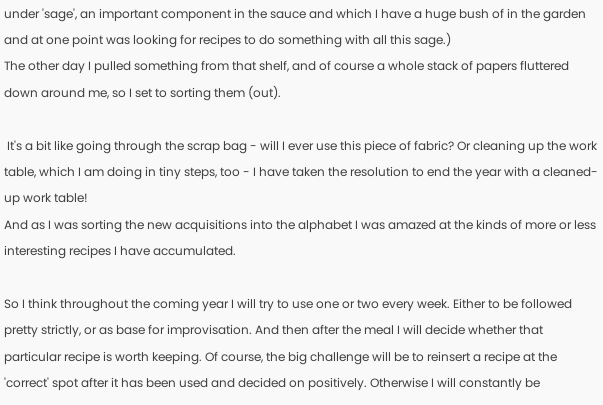under 'sage', an important component in the sauce and which I have a huge bush of in the garden and at one point was looking for recipes to do something with all this sage.)
The other day I pulled something from that shelf, and of course a whole stack of papers fluttered down around me, so I set to sorting them (out).

 It's a bit like going through the scrap bag - will I ever use this piece of fabric? Or cleaning up the work table, which I am doing in tiny steps, too - I have taken the resolution to end the year with a cleaned-up work table!
And as I was sorting the new acquisitions into the alphabet I was amazed at the kinds of more or less interesting recipes I have accumulated.

So I think throughout the coming year I will try to use one or two every week. Either to be followed pretty strictly, or as base for improvisation. And then after the meal I will decide whether that particular recipe is worth keeping. Of course, the big challenge will be to reinsert a recipe at the 'correct' spot after it has been used and decided on positively. Otherwise I will constantly be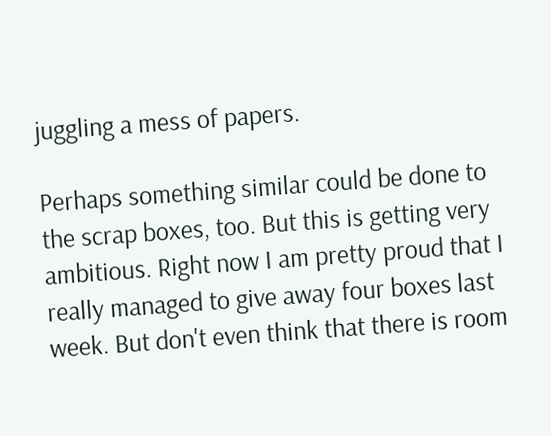juggling a mess of papers.

Perhaps something similar could be done to the scrap boxes, too. But this is getting very ambitious. Right now I am pretty proud that I really managed to give away four boxes last week. But don't even think that there is room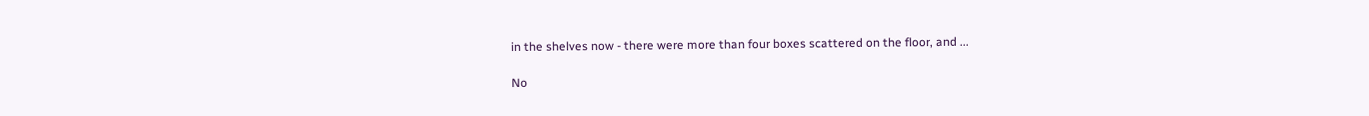in the shelves now - there were more than four boxes scattered on the floor, and ...

No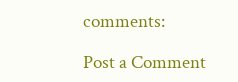comments:

Post a Comment